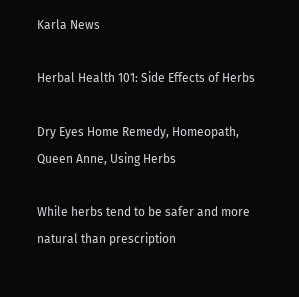Karla News

Herbal Health 101: Side Effects of Herbs

Dry Eyes Home Remedy, Homeopath, Queen Anne, Using Herbs

While herbs tend to be safer and more natural than prescription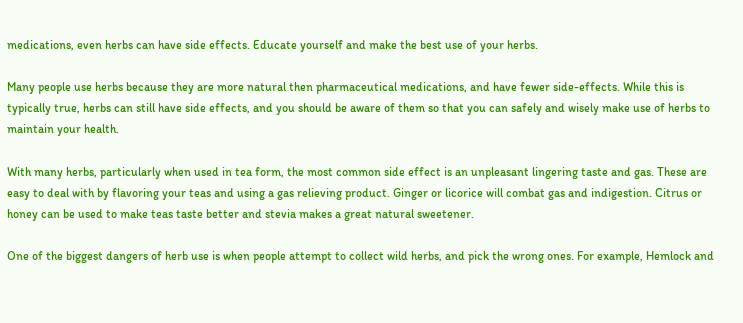medications, even herbs can have side effects. Educate yourself and make the best use of your herbs.

Many people use herbs because they are more natural then pharmaceutical medications, and have fewer side-effects. While this is typically true, herbs can still have side effects, and you should be aware of them so that you can safely and wisely make use of herbs to maintain your health.

With many herbs, particularly when used in tea form, the most common side effect is an unpleasant lingering taste and gas. These are easy to deal with by flavoring your teas and using a gas relieving product. Ginger or licorice will combat gas and indigestion. Citrus or honey can be used to make teas taste better and stevia makes a great natural sweetener.

One of the biggest dangers of herb use is when people attempt to collect wild herbs, and pick the wrong ones. For example, Hemlock and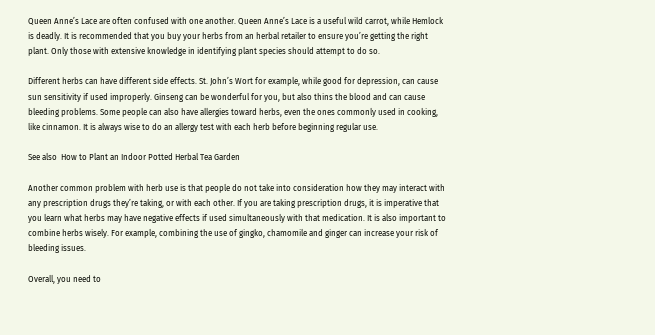Queen Anne’s Lace are often confused with one another. Queen Anne’s Lace is a useful wild carrot, while Hemlock is deadly. It is recommended that you buy your herbs from an herbal retailer to ensure you’re getting the right plant. Only those with extensive knowledge in identifying plant species should attempt to do so.

Different herbs can have different side effects. St. John’s Wort for example, while good for depression, can cause sun sensitivity if used improperly. Ginseng can be wonderful for you, but also thins the blood and can cause bleeding problems. Some people can also have allergies toward herbs, even the ones commonly used in cooking, like cinnamon. It is always wise to do an allergy test with each herb before beginning regular use.

See also  How to Plant an Indoor Potted Herbal Tea Garden

Another common problem with herb use is that people do not take into consideration how they may interact with any prescription drugs they’re taking, or with each other. If you are taking prescription drugs, it is imperative that you learn what herbs may have negative effects if used simultaneously with that medication. It is also important to combine herbs wisely. For example, combining the use of gingko, chamomile and ginger can increase your risk of bleeding issues.

Overall, you need to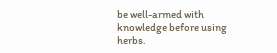be well-armed with knowledge before using herbs.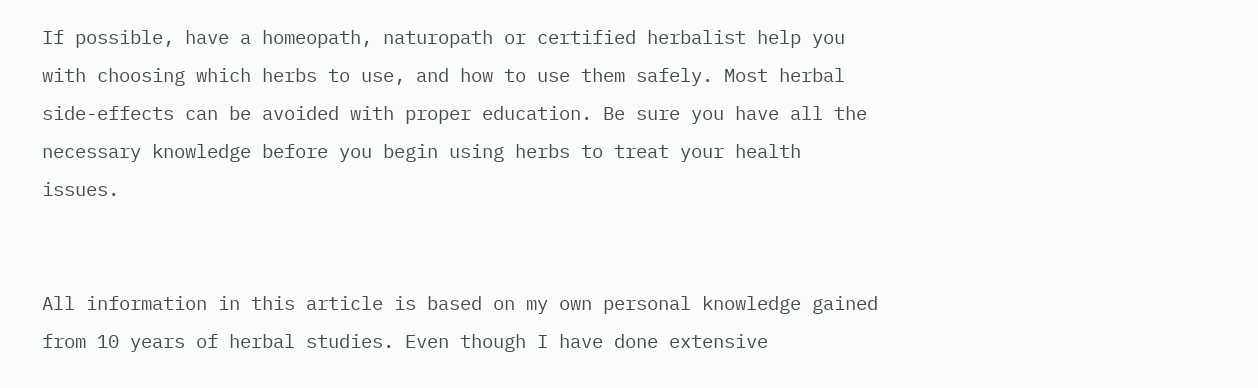If possible, have a homeopath, naturopath or certified herbalist help you with choosing which herbs to use, and how to use them safely. Most herbal side-effects can be avoided with proper education. Be sure you have all the necessary knowledge before you begin using herbs to treat your health issues.


All information in this article is based on my own personal knowledge gained from 10 years of herbal studies. Even though I have done extensive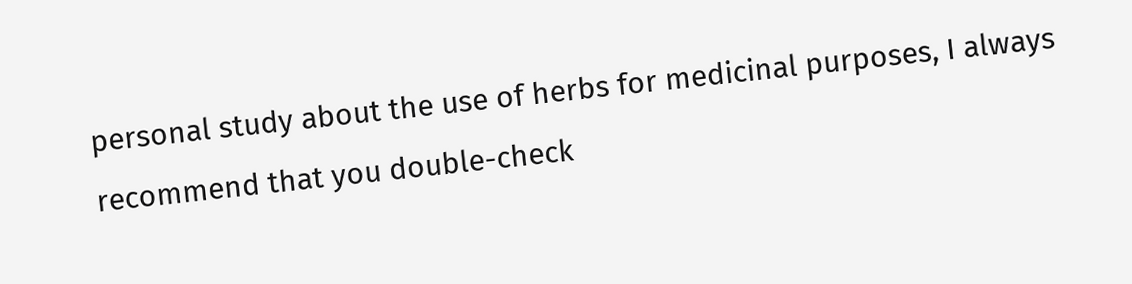personal study about the use of herbs for medicinal purposes, I always recommend that you double-check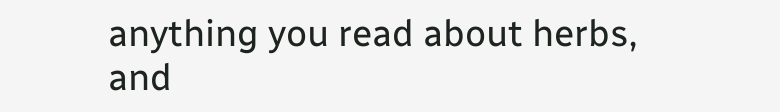anything you read about herbs, and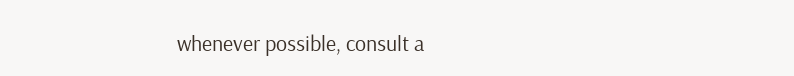whenever possible, consult a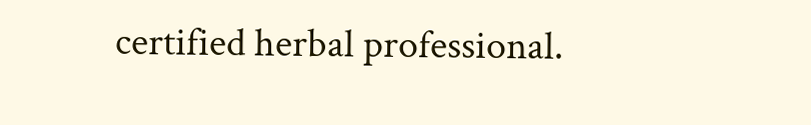certified herbal professional.